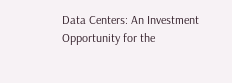Data Centers: An Investment Opportunity for the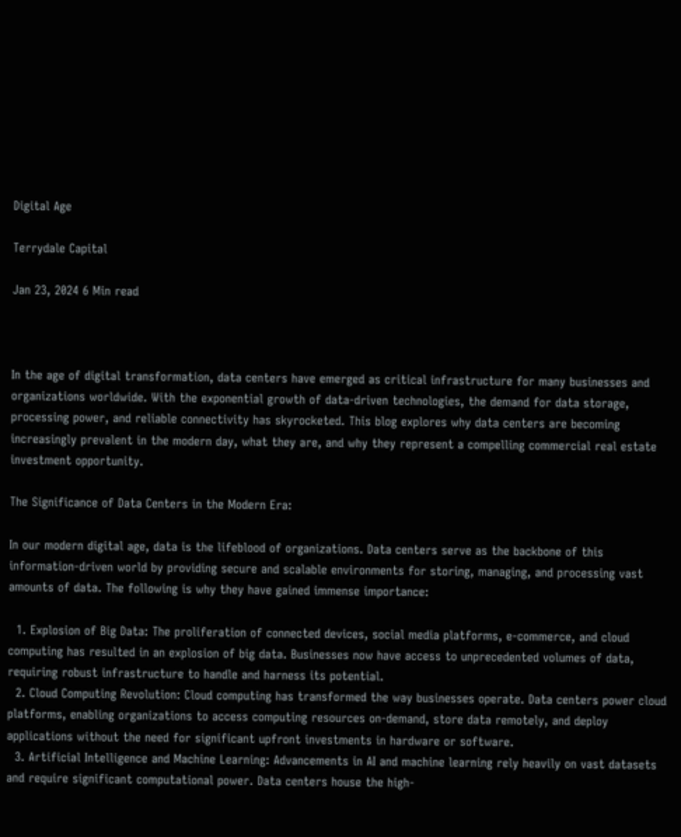Digital Age

Terrydale Capital

Jan 23, 2024 6 Min read



In the age of digital transformation, data centers have emerged as critical infrastructure for many businesses and organizations worldwide. With the exponential growth of data-driven technologies, the demand for data storage, processing power, and reliable connectivity has skyrocketed. This blog explores why data centers are becoming increasingly prevalent in the modern day, what they are, and why they represent a compelling commercial real estate investment opportunity.

The Significance of Data Centers in the Modern Era:

In our modern digital age, data is the lifeblood of organizations. Data centers serve as the backbone of this information-driven world by providing secure and scalable environments for storing, managing, and processing vast amounts of data. The following is why they have gained immense importance:

  1. Explosion of Big Data: The proliferation of connected devices, social media platforms, e-commerce, and cloud computing has resulted in an explosion of big data. Businesses now have access to unprecedented volumes of data, requiring robust infrastructure to handle and harness its potential.
  2. Cloud Computing Revolution: Cloud computing has transformed the way businesses operate. Data centers power cloud platforms, enabling organizations to access computing resources on-demand, store data remotely, and deploy applications without the need for significant upfront investments in hardware or software.
  3. Artificial Intelligence and Machine Learning: Advancements in AI and machine learning rely heavily on vast datasets and require significant computational power. Data centers house the high-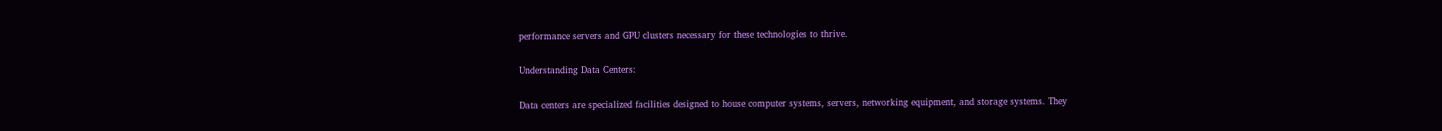performance servers and GPU clusters necessary for these technologies to thrive.

Understanding Data Centers:

Data centers are specialized facilities designed to house computer systems, servers, networking equipment, and storage systems. They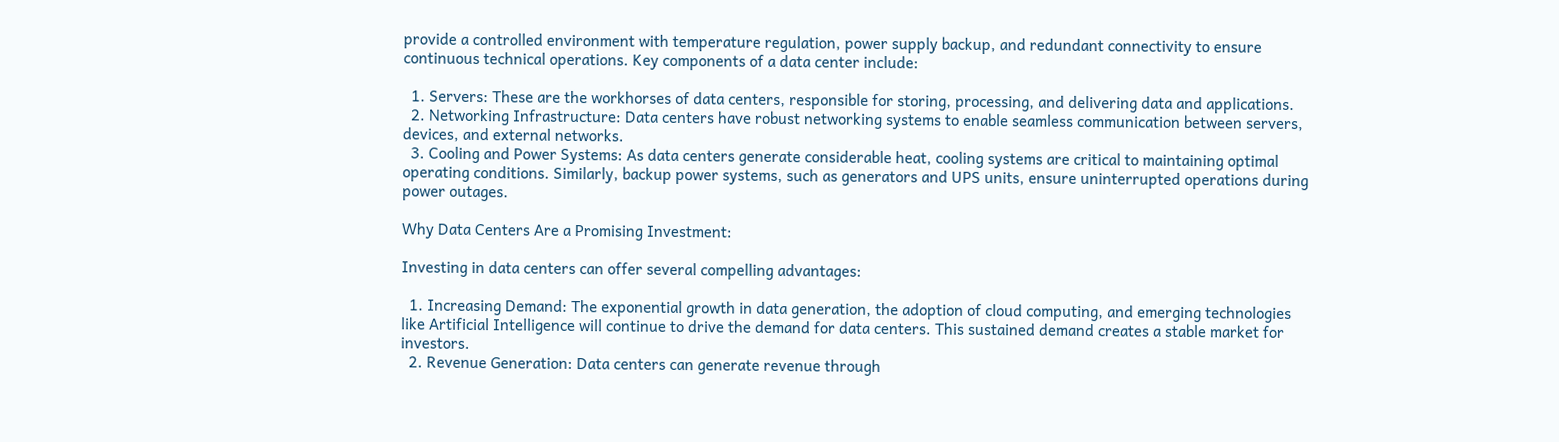provide a controlled environment with temperature regulation, power supply backup, and redundant connectivity to ensure continuous technical operations. Key components of a data center include:

  1. Servers: These are the workhorses of data centers, responsible for storing, processing, and delivering data and applications.
  2. Networking Infrastructure: Data centers have robust networking systems to enable seamless communication between servers, devices, and external networks.
  3. Cooling and Power Systems: As data centers generate considerable heat, cooling systems are critical to maintaining optimal operating conditions. Similarly, backup power systems, such as generators and UPS units, ensure uninterrupted operations during power outages.

Why Data Centers Are a Promising Investment:

Investing in data centers can offer several compelling advantages:

  1. Increasing Demand: The exponential growth in data generation, the adoption of cloud computing, and emerging technologies like Artificial Intelligence will continue to drive the demand for data centers. This sustained demand creates a stable market for investors.
  2. Revenue Generation: Data centers can generate revenue through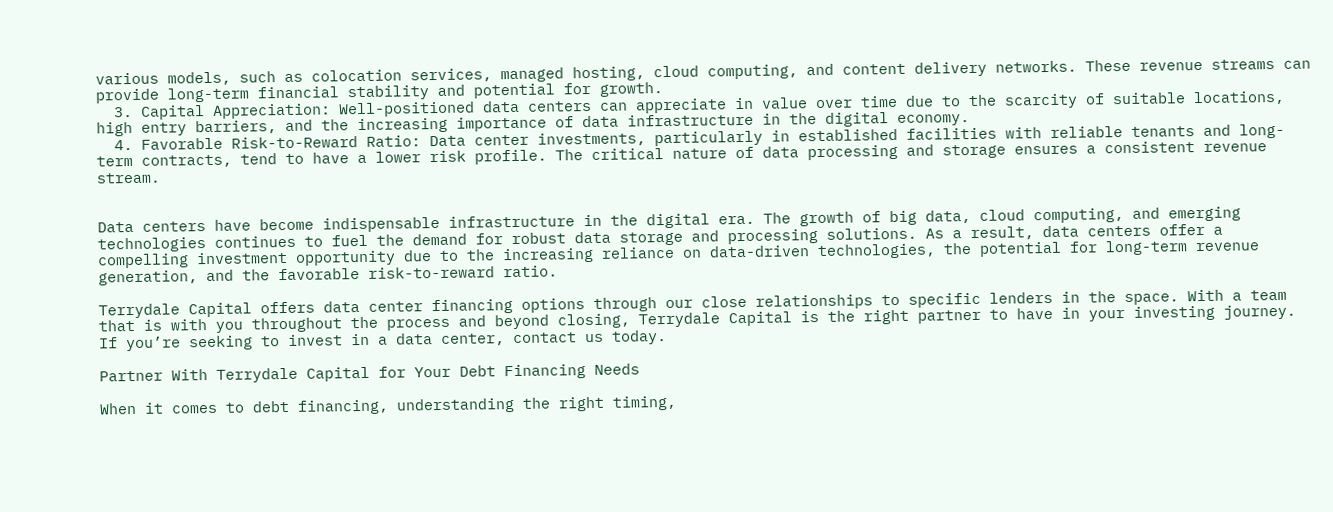various models, such as colocation services, managed hosting, cloud computing, and content delivery networks. These revenue streams can provide long-term financial stability and potential for growth.
  3. Capital Appreciation: Well-positioned data centers can appreciate in value over time due to the scarcity of suitable locations, high entry barriers, and the increasing importance of data infrastructure in the digital economy.
  4. Favorable Risk-to-Reward Ratio: Data center investments, particularly in established facilities with reliable tenants and long-term contracts, tend to have a lower risk profile. The critical nature of data processing and storage ensures a consistent revenue stream.


Data centers have become indispensable infrastructure in the digital era. The growth of big data, cloud computing, and emerging technologies continues to fuel the demand for robust data storage and processing solutions. As a result, data centers offer a compelling investment opportunity due to the increasing reliance on data-driven technologies, the potential for long-term revenue generation, and the favorable risk-to-reward ratio.

Terrydale Capital offers data center financing options through our close relationships to specific lenders in the space. With a team that is with you throughout the process and beyond closing, Terrydale Capital is the right partner to have in your investing journey. If you’re seeking to invest in a data center, contact us today.

Partner With Terrydale Capital for Your Debt Financing Needs

When it comes to debt financing, understanding the right timing,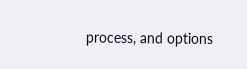process, and options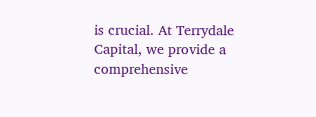is crucial. At Terrydale Capital, we provide a comprehensive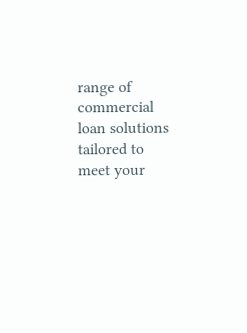range of commercial loan solutions tailored to meet your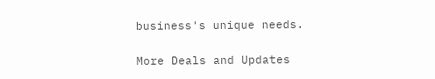business's unique needs.

More Deals and Updates